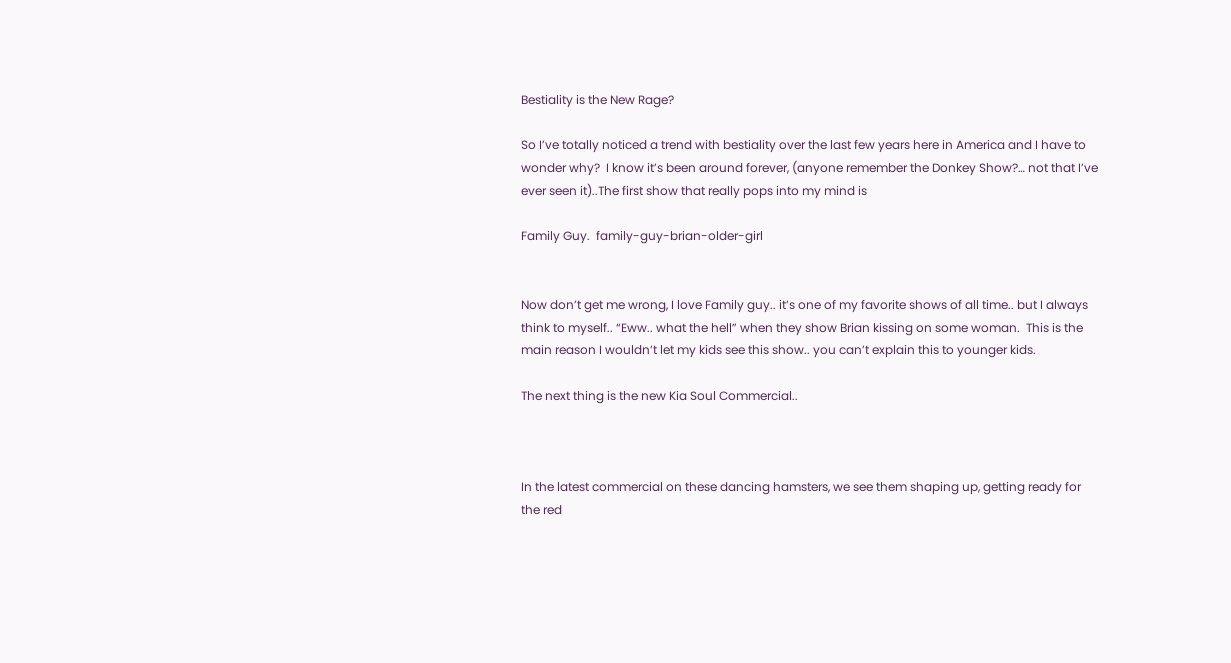Bestiality is the New Rage?

So I’ve totally noticed a trend with bestiality over the last few years here in America and I have to wonder why?  I know it’s been around forever, (anyone remember the Donkey Show?… not that I’ve ever seen it)..The first show that really pops into my mind is

Family Guy.  family-guy-brian-older-girl


Now don’t get me wrong, I love Family guy.. it’s one of my favorite shows of all time.. but I always think to myself.. “Eww.. what the hell” when they show Brian kissing on some woman.  This is the main reason I wouldn’t let my kids see this show.. you can’t explain this to younger kids.

The next thing is the new Kia Soul Commercial..



In the latest commercial on these dancing hamsters, we see them shaping up, getting ready for the red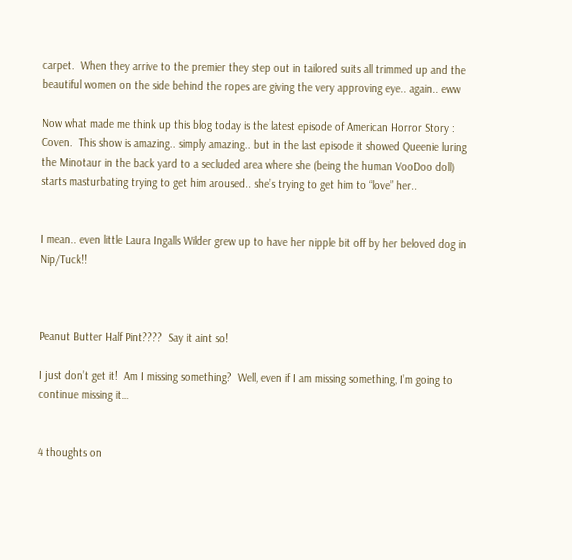carpet.  When they arrive to the premier they step out in tailored suits all trimmed up and the beautiful women on the side behind the ropes are giving the very approving eye.. again.. eww

Now what made me think up this blog today is the latest episode of American Horror Story : Coven.  This show is amazing.. simply amazing.. but in the last episode it showed Queenie luring the Minotaur in the back yard to a secluded area where she (being the human VooDoo doll) starts masturbating trying to get him aroused.. she’s trying to get him to “love” her..


I mean.. even little Laura Ingalls Wilder grew up to have her nipple bit off by her beloved dog in Nip/Tuck!!



Peanut Butter Half Pint????  Say it aint so!

I just don’t get it!  Am I missing something?  Well, even if I am missing something, I’m going to continue missing it…


4 thoughts on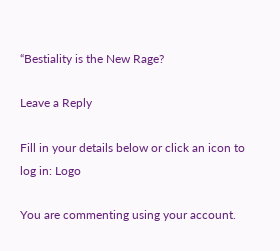“Bestiality is the New Rage?

Leave a Reply

Fill in your details below or click an icon to log in: Logo

You are commenting using your account.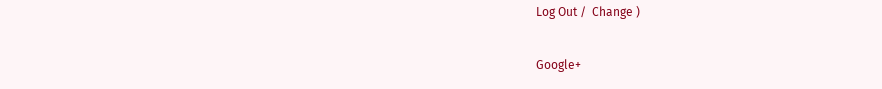Log Out /  Change )

Google+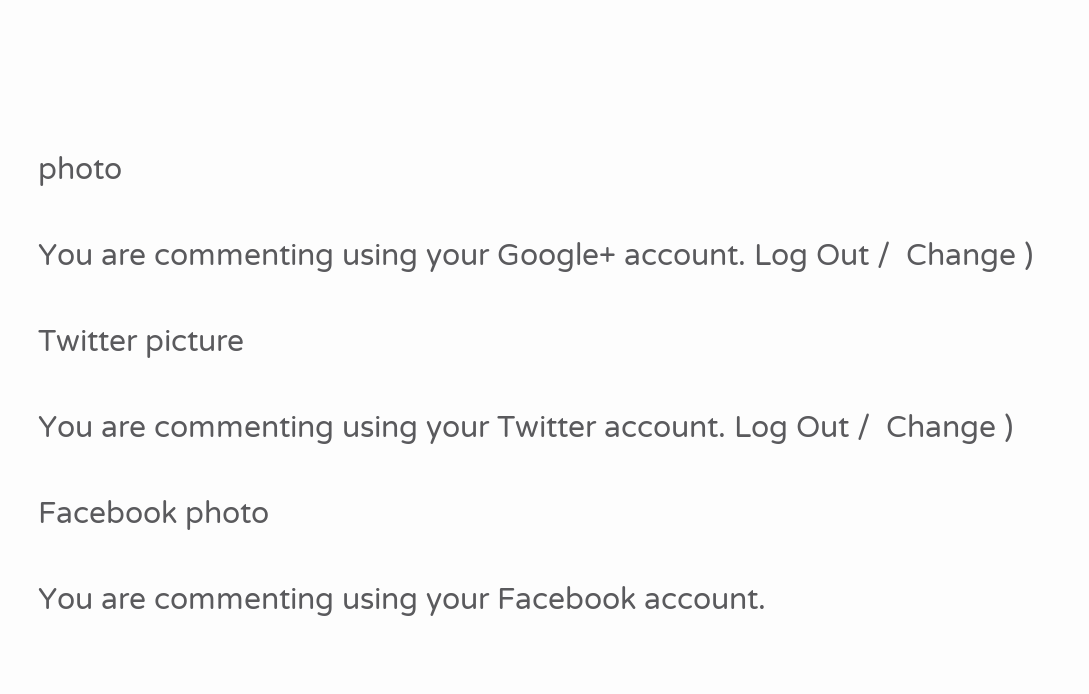photo

You are commenting using your Google+ account. Log Out /  Change )

Twitter picture

You are commenting using your Twitter account. Log Out /  Change )

Facebook photo

You are commenting using your Facebook account.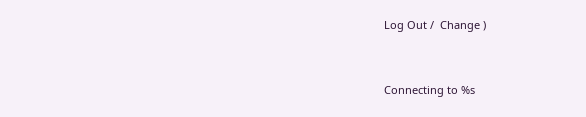Log Out /  Change )


Connecting to %s